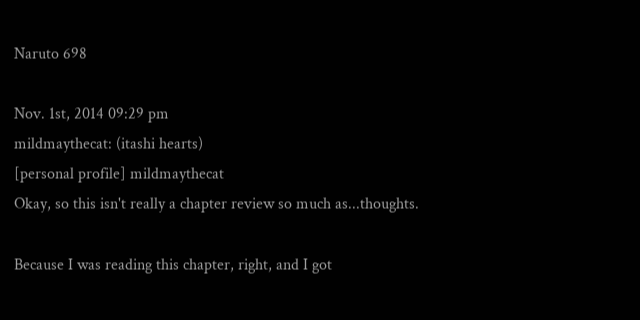Naruto 698

Nov. 1st, 2014 09:29 pm
mildmaythecat: (itashi hearts)
[personal profile] mildmaythecat
Okay, so this isn't really a chapter review so much as...thoughts.

Because I was reading this chapter, right, and I got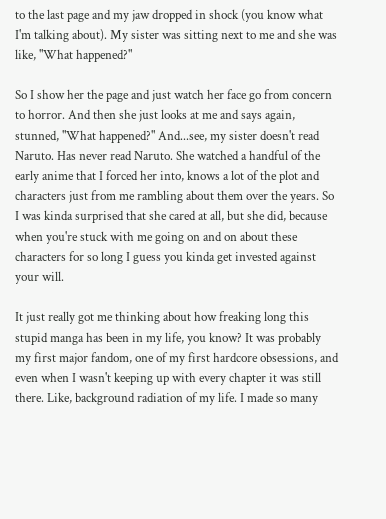to the last page and my jaw dropped in shock (you know what I'm talking about). My sister was sitting next to me and she was like, "What happened?"

So I show her the page and just watch her face go from concern to horror. And then she just looks at me and says again, stunned, "What happened?" And...see, my sister doesn't read Naruto. Has never read Naruto. She watched a handful of the early anime that I forced her into, knows a lot of the plot and characters just from me rambling about them over the years. So I was kinda surprised that she cared at all, but she did, because when you're stuck with me going on and on about these characters for so long I guess you kinda get invested against your will.

It just really got me thinking about how freaking long this stupid manga has been in my life, you know? It was probably my first major fandom, one of my first hardcore obsessions, and even when I wasn't keeping up with every chapter it was still there. Like, background radiation of my life. I made so many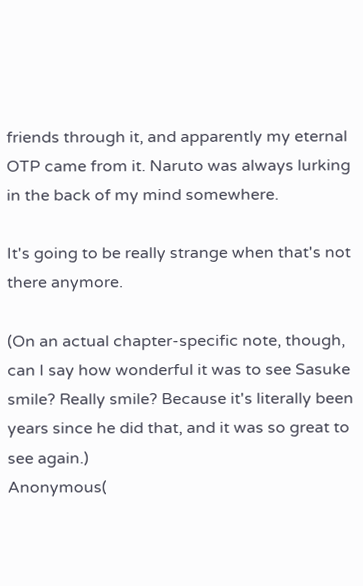friends through it, and apparently my eternal OTP came from it. Naruto was always lurking in the back of my mind somewhere.

It's going to be really strange when that's not there anymore.

(On an actual chapter-specific note, though, can I say how wonderful it was to see Sasuke smile? Really smile? Because it's literally been years since he did that, and it was so great to see again.)
Anonymous(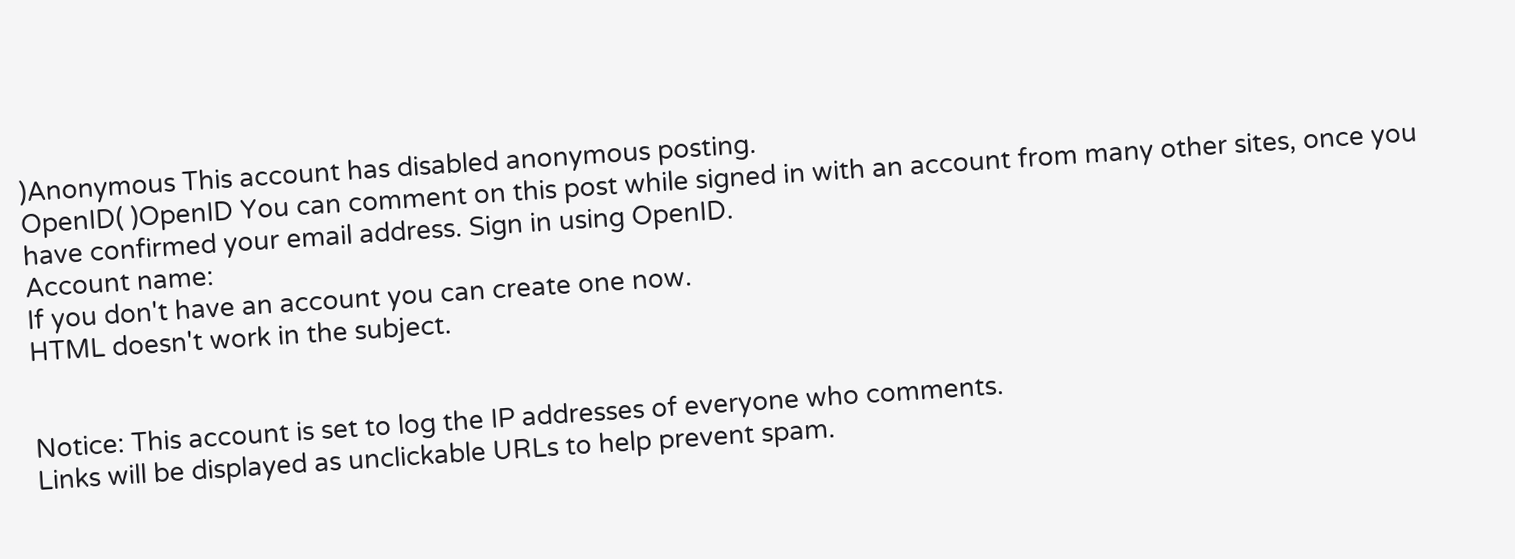)Anonymous This account has disabled anonymous posting.
OpenID( )OpenID You can comment on this post while signed in with an account from many other sites, once you have confirmed your email address. Sign in using OpenID.
Account name:
If you don't have an account you can create one now.
HTML doesn't work in the subject.


Notice: This account is set to log the IP addresses of everyone who comments.
Links will be displayed as unclickable URLs to help prevent spam.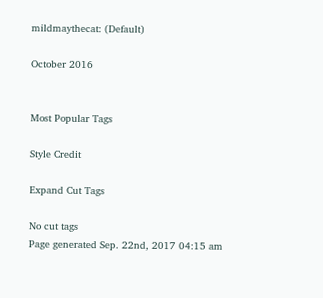mildmaythecat: (Default)

October 2016


Most Popular Tags

Style Credit

Expand Cut Tags

No cut tags
Page generated Sep. 22nd, 2017 04:15 am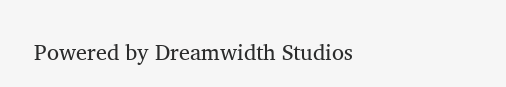Powered by Dreamwidth Studios